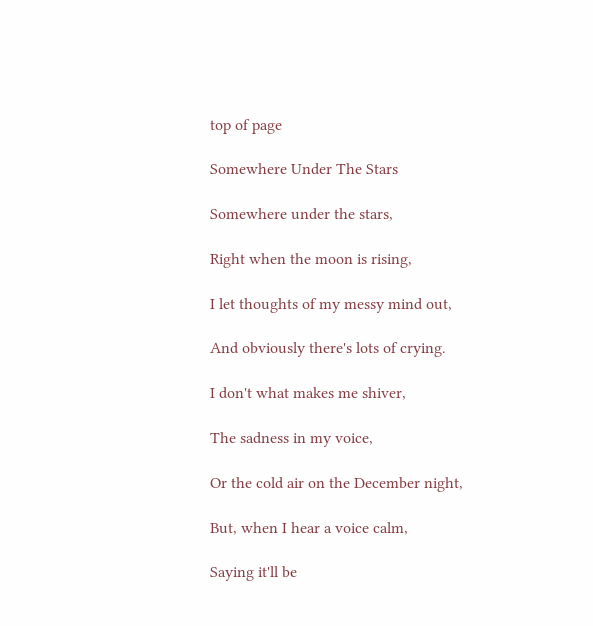top of page

Somewhere Under The Stars

Somewhere under the stars,

Right when the moon is rising,

I let thoughts of my messy mind out,

And obviously there's lots of crying.

I don't what makes me shiver,

The sadness in my voice,

Or the cold air on the December night,

But, when I hear a voice calm,

Saying it'll be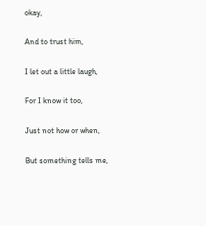okay,

And to trust him,

I let out a little laugh,

For I know it too,

Just not how or when,

But something tells me,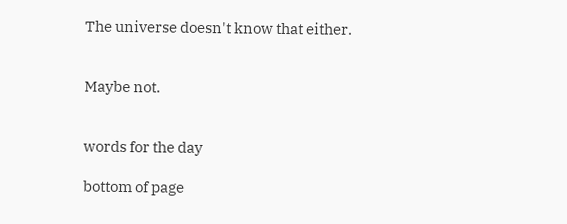The universe doesn't know that either.


Maybe not.


words for the day

bottom of page